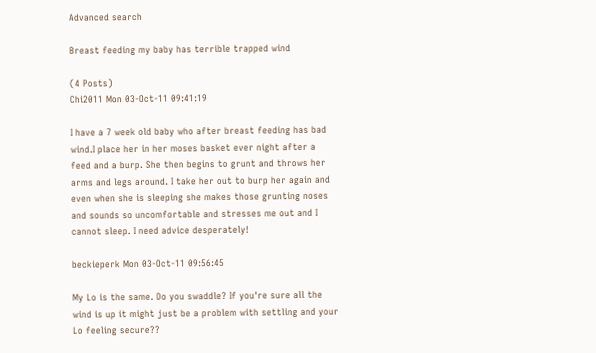Advanced search

Breast feeding my baby has terrible trapped wind

(4 Posts)
Chi2011 Mon 03-Oct-11 09:41:19

I have a 7 week old baby who after breast feeding has bad wind.I place her in her moses basket ever night after a feed and a burp. She then begins to grunt and throws her arms and legs around. I take her out to burp her again and even when she is sleeping she makes those grunting noses and sounds so uncomfortable and stresses me out and I cannot sleep. I need advice desperately!

beckieperk Mon 03-Oct-11 09:56:45

My Lo is the same. Do you swaddle? If you're sure all the wind is up it might just be a problem with settling and your Lo feeling secure??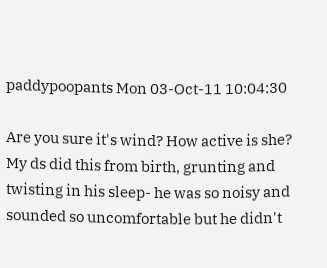paddypoopants Mon 03-Oct-11 10:04:30

Are you sure it's wind? How active is she? My ds did this from birth, grunting and twisting in his sleep- he was so noisy and sounded so uncomfortable but he didn't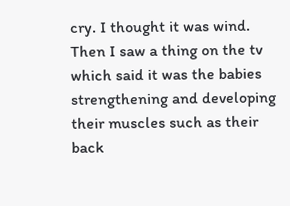cry. I thought it was wind. Then I saw a thing on the tv which said it was the babies strengthening and developing their muscles such as their back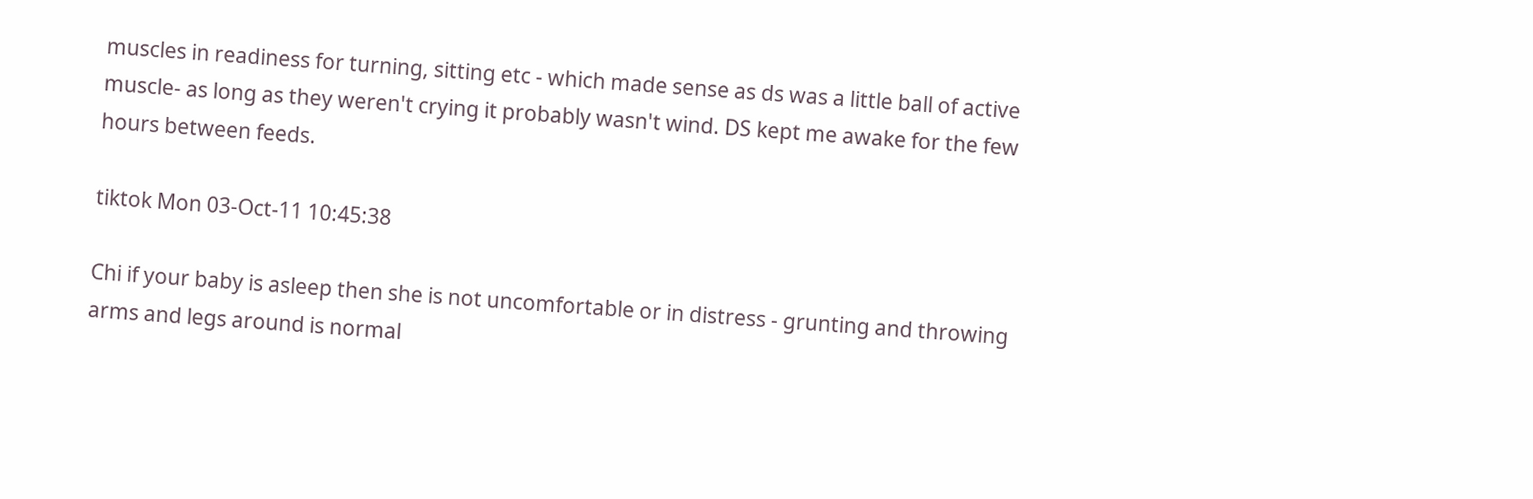muscles in readiness for turning, sitting etc - which made sense as ds was a little ball of active muscle- as long as they weren't crying it probably wasn't wind. DS kept me awake for the few hours between feeds.

tiktok Mon 03-Oct-11 10:45:38

Chi if your baby is asleep then she is not uncomfortable or in distress - grunting and throwing arms and legs around is normal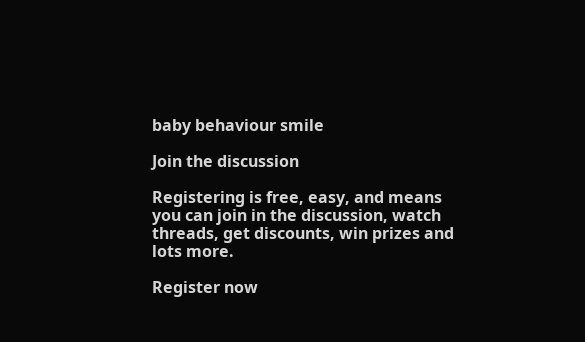baby behaviour smile

Join the discussion

Registering is free, easy, and means you can join in the discussion, watch threads, get discounts, win prizes and lots more.

Register now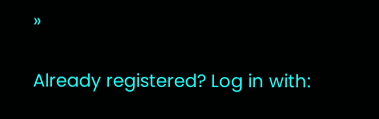»

Already registered? Log in with: